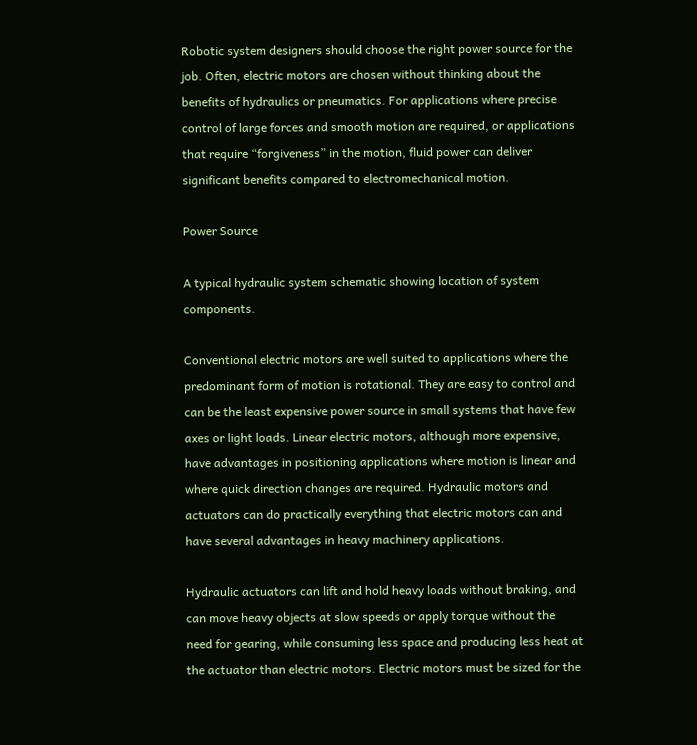Robotic system designers should choose the right power source for the job. Often, electric motors are chosen without thinking about the benefits of hydraulics or pneumatics. For applications where precise control of large forces and smooth motion are required, or applications that require “forgiveness” in the motion, fluid power can deliver significant benefits compared to electromechanical motion.

Power Source

A typical hydraulic system schematic showing location of system components.

Conventional electric motors are well suited to applications where the predominant form of motion is rotational. They are easy to control and can be the least expensive power source in small systems that have few axes or light loads. Linear electric motors, although more expensive, have advantages in positioning applications where motion is linear and where quick direction changes are required. Hydraulic motors and actuators can do practically everything that electric motors can and have several advantages in heavy machinery applications.

Hydraulic actuators can lift and hold heavy loads without braking, and can move heavy objects at slow speeds or apply torque without the need for gearing, while consuming less space and producing less heat at the actuator than electric motors. Electric motors must be sized for the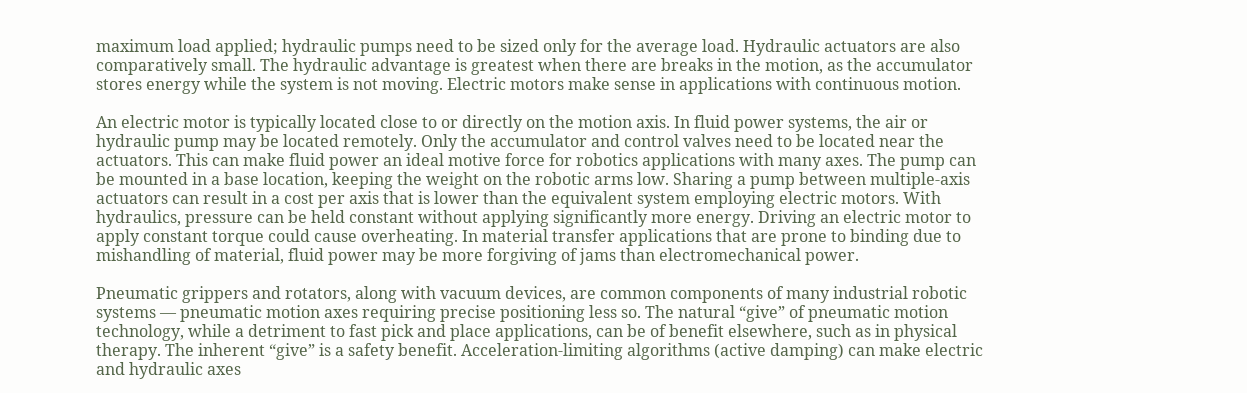maximum load applied; hydraulic pumps need to be sized only for the average load. Hydraulic actuators are also comparatively small. The hydraulic advantage is greatest when there are breaks in the motion, as the accumulator stores energy while the system is not moving. Electric motors make sense in applications with continuous motion.

An electric motor is typically located close to or directly on the motion axis. In fluid power systems, the air or hydraulic pump may be located remotely. Only the accumulator and control valves need to be located near the actuators. This can make fluid power an ideal motive force for robotics applications with many axes. The pump can be mounted in a base location, keeping the weight on the robotic arms low. Sharing a pump between multiple-axis actuators can result in a cost per axis that is lower than the equivalent system employing electric motors. With hydraulics, pressure can be held constant without applying significantly more energy. Driving an electric motor to apply constant torque could cause overheating. In material transfer applications that are prone to binding due to mishandling of material, fluid power may be more forgiving of jams than electromechanical power.

Pneumatic grippers and rotators, along with vacuum devices, are common components of many industrial robotic systems — pneumatic motion axes requiring precise positioning less so. The natural “give” of pneumatic motion technology, while a detriment to fast pick and place applications, can be of benefit elsewhere, such as in physical therapy. The inherent “give” is a safety benefit. Acceleration-limiting algorithms (active damping) can make electric and hydraulic axes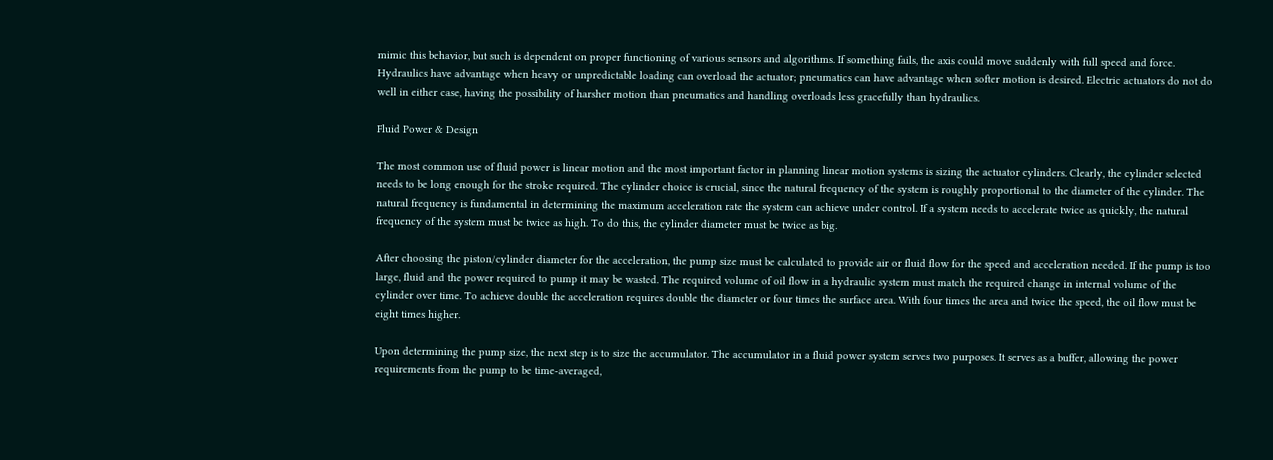mimic this behavior, but such is dependent on proper functioning of various sensors and algorithms. If something fails, the axis could move suddenly with full speed and force. Hydraulics have advantage when heavy or unpredictable loading can overload the actuator; pneumatics can have advantage when softer motion is desired. Electric actuators do not do well in either case, having the possibility of harsher motion than pneumatics and handling overloads less gracefully than hydraulics.

Fluid Power & Design

The most common use of fluid power is linear motion and the most important factor in planning linear motion systems is sizing the actuator cylinders. Clearly, the cylinder selected needs to be long enough for the stroke required. The cylinder choice is crucial, since the natural frequency of the system is roughly proportional to the diameter of the cylinder. The natural frequency is fundamental in determining the maximum acceleration rate the system can achieve under control. If a system needs to accelerate twice as quickly, the natural frequency of the system must be twice as high. To do this, the cylinder diameter must be twice as big.

After choosing the piston/cylinder diameter for the acceleration, the pump size must be calculated to provide air or fluid flow for the speed and acceleration needed. If the pump is too large, fluid and the power required to pump it may be wasted. The required volume of oil flow in a hydraulic system must match the required change in internal volume of the cylinder over time. To achieve double the acceleration requires double the diameter or four times the surface area. With four times the area and twice the speed, the oil flow must be eight times higher.

Upon determining the pump size, the next step is to size the accumulator. The accumulator in a fluid power system serves two purposes. It serves as a buffer, allowing the power requirements from the pump to be time-averaged,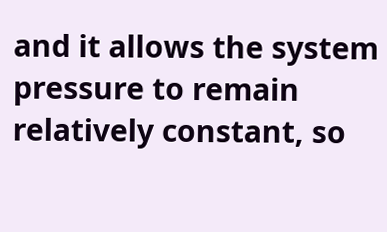and it allows the system pressure to remain relatively constant, so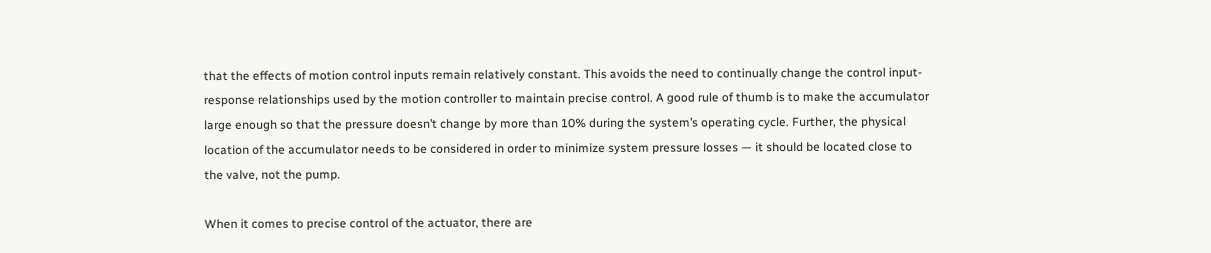that the effects of motion control inputs remain relatively constant. This avoids the need to continually change the control input-response relationships used by the motion controller to maintain precise control. A good rule of thumb is to make the accumulator large enough so that the pressure doesn’t change by more than 10% during the system’s operating cycle. Further, the physical location of the accumulator needs to be considered in order to minimize system pressure losses — it should be located close to the valve, not the pump.

When it comes to precise control of the actuator, there are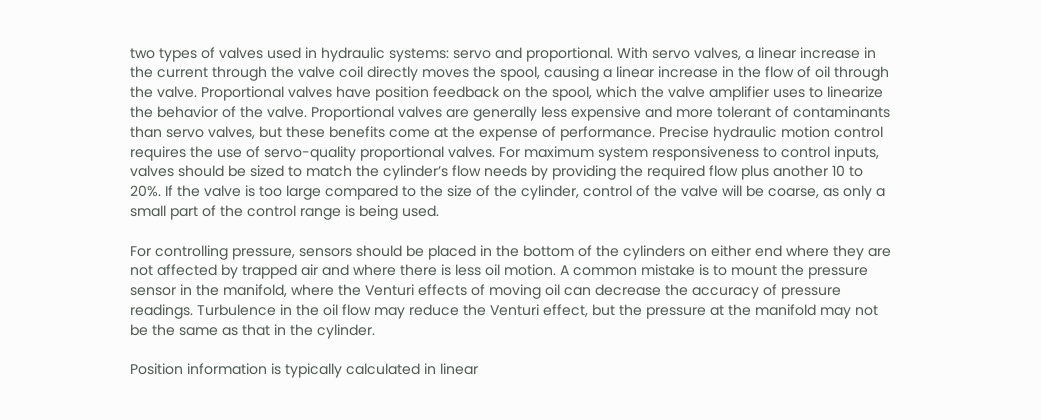two types of valves used in hydraulic systems: servo and proportional. With servo valves, a linear increase in the current through the valve coil directly moves the spool, causing a linear increase in the flow of oil through the valve. Proportional valves have position feedback on the spool, which the valve amplifier uses to linearize the behavior of the valve. Proportional valves are generally less expensive and more tolerant of contaminants than servo valves, but these benefits come at the expense of performance. Precise hydraulic motion control requires the use of servo-quality proportional valves. For maximum system responsiveness to control inputs, valves should be sized to match the cylinder’s flow needs by providing the required flow plus another 10 to 20%. If the valve is too large compared to the size of the cylinder, control of the valve will be coarse, as only a small part of the control range is being used.

For controlling pressure, sensors should be placed in the bottom of the cylinders on either end where they are not affected by trapped air and where there is less oil motion. A common mistake is to mount the pressure sensor in the manifold, where the Venturi effects of moving oil can decrease the accuracy of pressure readings. Turbulence in the oil flow may reduce the Venturi effect, but the pressure at the manifold may not be the same as that in the cylinder.

Position information is typically calculated in linear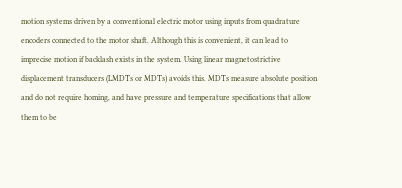motion systems driven by a conventional electric motor using inputs from quadrature encoders connected to the motor shaft. Although this is convenient, it can lead to imprecise motion if backlash exists in the system. Using linear magnetostrictive displacement transducers (LMDTs or MDTs) avoids this. MDTs measure absolute position and do not require homing, and have pressure and temperature specifications that allow them to be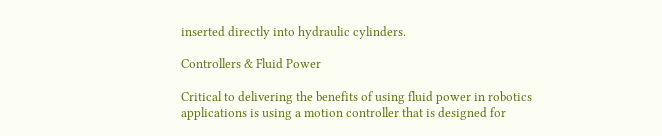inserted directly into hydraulic cylinders.

Controllers & Fluid Power

Critical to delivering the benefits of using fluid power in robotics applications is using a motion controller that is designed for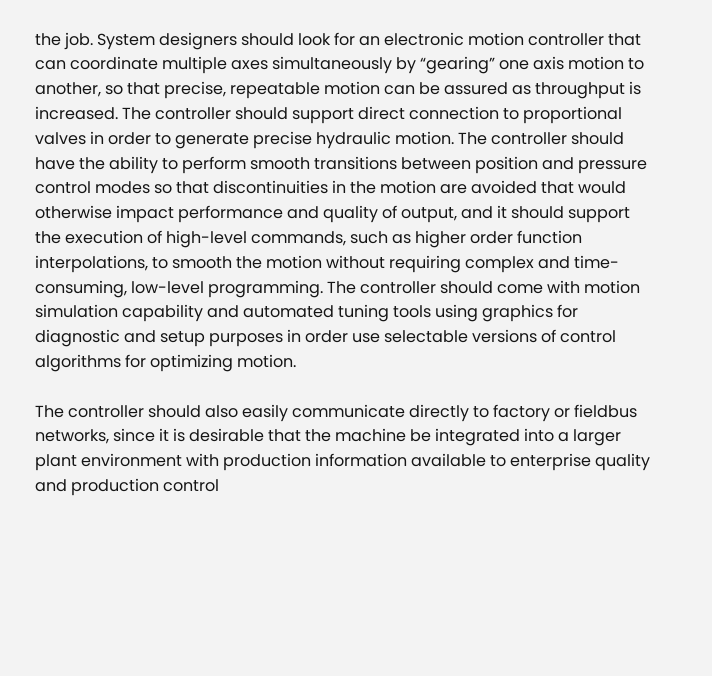the job. System designers should look for an electronic motion controller that can coordinate multiple axes simultaneously by “gearing” one axis motion to another, so that precise, repeatable motion can be assured as throughput is increased. The controller should support direct connection to proportional valves in order to generate precise hydraulic motion. The controller should have the ability to perform smooth transitions between position and pressure control modes so that discontinuities in the motion are avoided that would otherwise impact performance and quality of output, and it should support the execution of high-level commands, such as higher order function interpolations, to smooth the motion without requiring complex and time-consuming, low-level programming. The controller should come with motion simulation capability and automated tuning tools using graphics for diagnostic and setup purposes in order use selectable versions of control algorithms for optimizing motion.

The controller should also easily communicate directly to factory or fieldbus networks, since it is desirable that the machine be integrated into a larger plant environment with production information available to enterprise quality and production control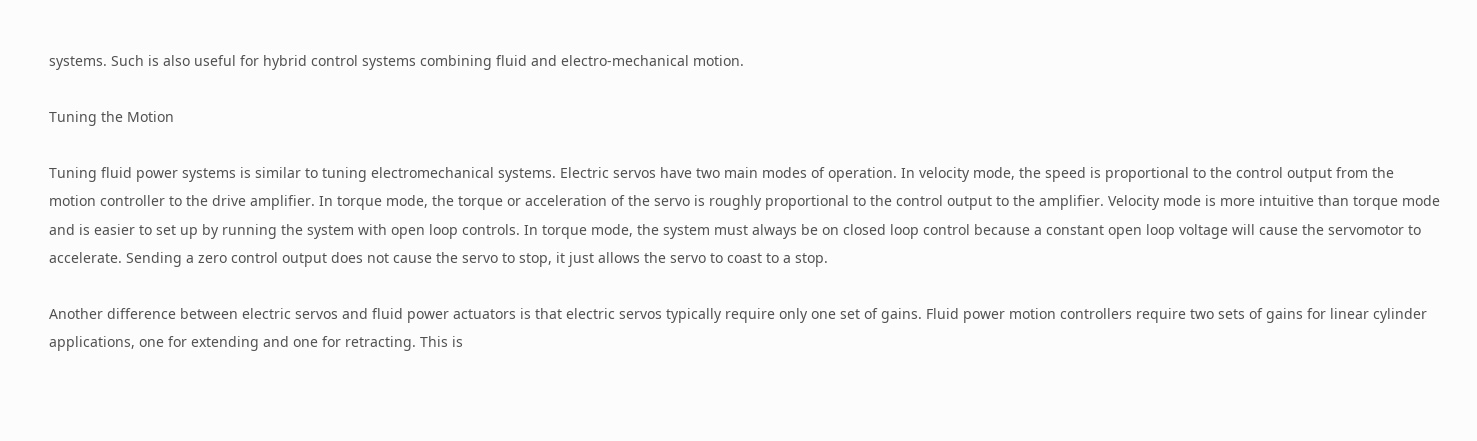systems. Such is also useful for hybrid control systems combining fluid and electro-mechanical motion.

Tuning the Motion

Tuning fluid power systems is similar to tuning electromechanical systems. Electric servos have two main modes of operation. In velocity mode, the speed is proportional to the control output from the motion controller to the drive amplifier. In torque mode, the torque or acceleration of the servo is roughly proportional to the control output to the amplifier. Velocity mode is more intuitive than torque mode and is easier to set up by running the system with open loop controls. In torque mode, the system must always be on closed loop control because a constant open loop voltage will cause the servomotor to accelerate. Sending a zero control output does not cause the servo to stop, it just allows the servo to coast to a stop.

Another difference between electric servos and fluid power actuators is that electric servos typically require only one set of gains. Fluid power motion controllers require two sets of gains for linear cylinder applications, one for extending and one for retracting. This is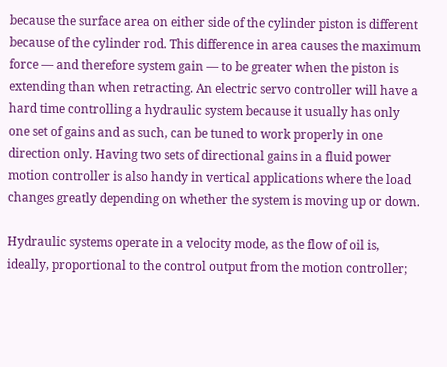because the surface area on either side of the cylinder piston is different because of the cylinder rod. This difference in area causes the maximum force — and therefore system gain — to be greater when the piston is extending than when retracting. An electric servo controller will have a hard time controlling a hydraulic system because it usually has only one set of gains and as such, can be tuned to work properly in one direction only. Having two sets of directional gains in a fluid power motion controller is also handy in vertical applications where the load changes greatly depending on whether the system is moving up or down.

Hydraulic systems operate in a velocity mode, as the flow of oil is, ideally, proportional to the control output from the motion controller;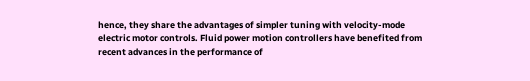hence, they share the advantages of simpler tuning with velocity-mode electric motor controls. Fluid power motion controllers have benefited from recent advances in the performance of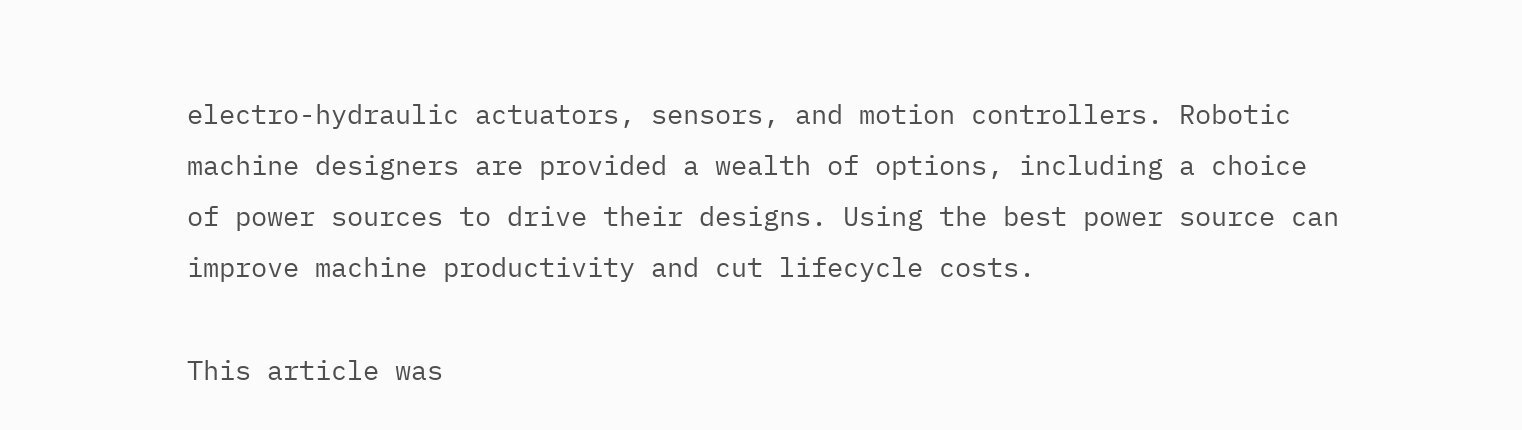electro-hydraulic actuators, sensors, and motion controllers. Robotic machine designers are provided a wealth of options, including a choice of power sources to drive their designs. Using the best power source can improve machine productivity and cut lifecycle costs.

This article was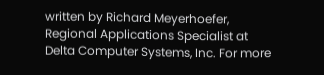written by Richard Meyerhoefer, Regional Applications Specialist at Delta Computer Systems, Inc. For more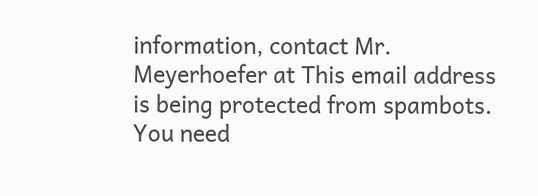information, contact Mr. Meyerhoefer at This email address is being protected from spambots. You need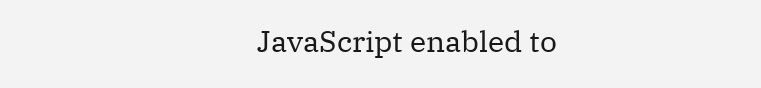JavaScript enabled to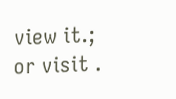view it.; or visit .